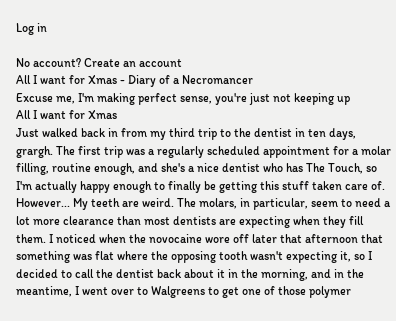Log in

No account? Create an account
All I want for Xmas - Diary of a Necromancer
Excuse me, I'm making perfect sense, you're just not keeping up
All I want for Xmas
Just walked back in from my third trip to the dentist in ten days, grargh. The first trip was a regularly scheduled appointment for a molar filling, routine enough, and she's a nice dentist who has The Touch, so I'm actually happy enough to finally be getting this stuff taken care of. However... My teeth are weird. The molars, in particular, seem to need a lot more clearance than most dentists are expecting when they fill them. I noticed when the novocaine wore off later that afternoon that something was flat where the opposing tooth wasn't expecting it, so I decided to call the dentist back about it in the morning, and in the meantime, I went over to Walgreens to get one of those polymer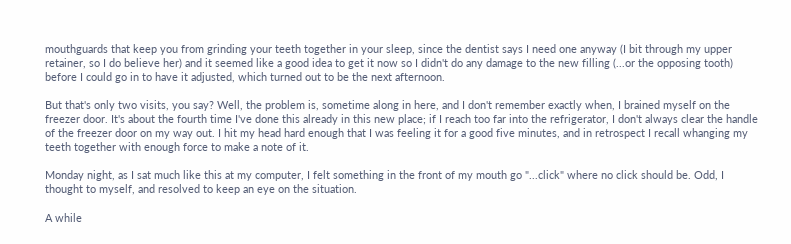mouthguards that keep you from grinding your teeth together in your sleep, since the dentist says I need one anyway (I bit through my upper retainer, so I do believe her) and it seemed like a good idea to get it now so I didn't do any damage to the new filling (...or the opposing tooth) before I could go in to have it adjusted, which turned out to be the next afternoon.

But that's only two visits, you say? Well, the problem is, sometime along in here, and I don't remember exactly when, I brained myself on the freezer door. It's about the fourth time I've done this already in this new place; if I reach too far into the refrigerator, I don't always clear the handle of the freezer door on my way out. I hit my head hard enough that I was feeling it for a good five minutes, and in retrospect I recall whanging my teeth together with enough force to make a note of it.

Monday night, as I sat much like this at my computer, I felt something in the front of my mouth go "...click" where no click should be. Odd, I thought to myself, and resolved to keep an eye on the situation.

A while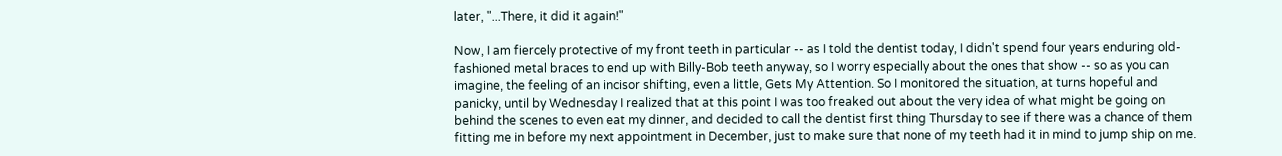later, "...There, it did it again!"

Now, I am fiercely protective of my front teeth in particular -- as I told the dentist today, I didn't spend four years enduring old-fashioned metal braces to end up with Billy-Bob teeth anyway, so I worry especially about the ones that show -- so as you can imagine, the feeling of an incisor shifting, even a little, Gets My Attention. So I monitored the situation, at turns hopeful and panicky, until by Wednesday I realized that at this point I was too freaked out about the very idea of what might be going on behind the scenes to even eat my dinner, and decided to call the dentist first thing Thursday to see if there was a chance of them fitting me in before my next appointment in December, just to make sure that none of my teeth had it in mind to jump ship on me.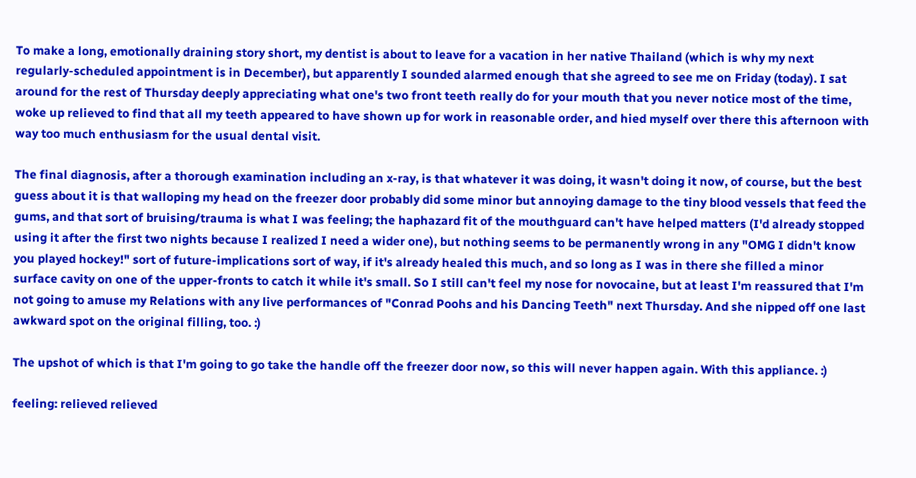To make a long, emotionally draining story short, my dentist is about to leave for a vacation in her native Thailand (which is why my next regularly-scheduled appointment is in December), but apparently I sounded alarmed enough that she agreed to see me on Friday (today). I sat around for the rest of Thursday deeply appreciating what one's two front teeth really do for your mouth that you never notice most of the time, woke up relieved to find that all my teeth appeared to have shown up for work in reasonable order, and hied myself over there this afternoon with way too much enthusiasm for the usual dental visit.

The final diagnosis, after a thorough examination including an x-ray, is that whatever it was doing, it wasn't doing it now, of course, but the best guess about it is that walloping my head on the freezer door probably did some minor but annoying damage to the tiny blood vessels that feed the gums, and that sort of bruising/trauma is what I was feeling; the haphazard fit of the mouthguard can't have helped matters (I'd already stopped using it after the first two nights because I realized I need a wider one), but nothing seems to be permanently wrong in any "OMG I didn't know you played hockey!" sort of future-implications sort of way, if it's already healed this much, and so long as I was in there she filled a minor surface cavity on one of the upper-fronts to catch it while it's small. So I still can't feel my nose for novocaine, but at least I'm reassured that I'm not going to amuse my Relations with any live performances of "Conrad Poohs and his Dancing Teeth" next Thursday. And she nipped off one last awkward spot on the original filling, too. :)

The upshot of which is that I'm going to go take the handle off the freezer door now, so this will never happen again. With this appliance. :)

feeling: relieved relieved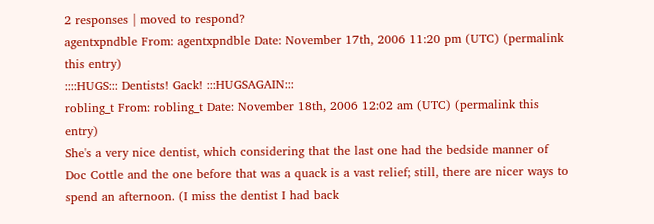2 responses | moved to respond?
agentxpndble From: agentxpndble Date: November 17th, 2006 11:20 pm (UTC) (permalink this entry)
::::HUGS::: Dentists! Gack! :::HUGSAGAIN:::
robling_t From: robling_t Date: November 18th, 2006 12:02 am (UTC) (permalink this entry)
She's a very nice dentist, which considering that the last one had the bedside manner of Doc Cottle and the one before that was a quack is a vast relief; still, there are nicer ways to spend an afternoon. (I miss the dentist I had back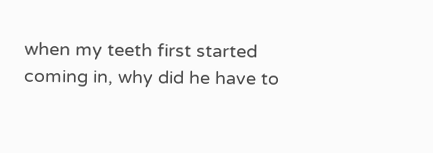when my teeth first started coming in, why did he have to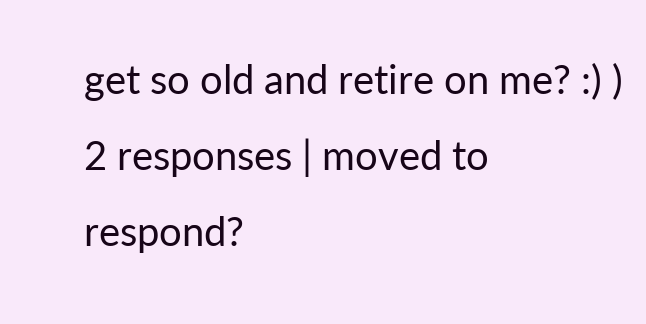get so old and retire on me? :) )
2 responses | moved to respond?